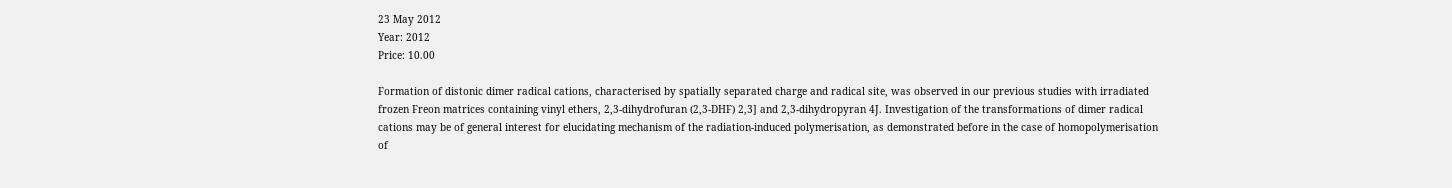23 May 2012
Year: 2012
Price: 10.00

Formation of distonic dimer radical cations, characterised by spatially separated charge and radical site, was observed in our previous studies with irradiated frozen Freon matrices containing vinyl ethers, 2,3-dihydrofuran (2,3-DHF) 2,3] and 2,3-dihydropyran 4J. Investigation of the transformations of dimer radical cations may be of general interest for elucidating mechanism of the radiation-induced polymerisation, as demonstrated before in the case of homopolymerisation of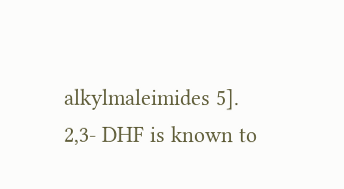alkylmaleimides 5]. 2,3- DHF is known to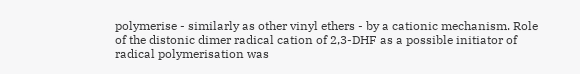polymerise - similarly as other vinyl ethers - by a cationic mechanism. Role of the distonic dimer radical cation of 2,3-DHF as a possible initiator of radical polymerisation was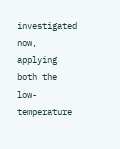investigated now, applying both the low-temperature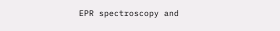EPR spectroscopy and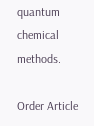quantum chemical methods.

Order Article